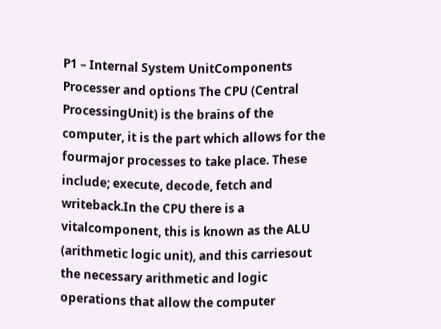P1 – Internal System UnitComponents Processer and options The CPU (Central ProcessingUnit) is the brains of the computer, it is the part which allows for the fourmajor processes to take place. These include; execute, decode, fetch and writeback.In the CPU there is a vitalcomponent, this is known as the ALU (arithmetic logic unit), and this carriesout the necessary arithmetic and logic operations that allow the computer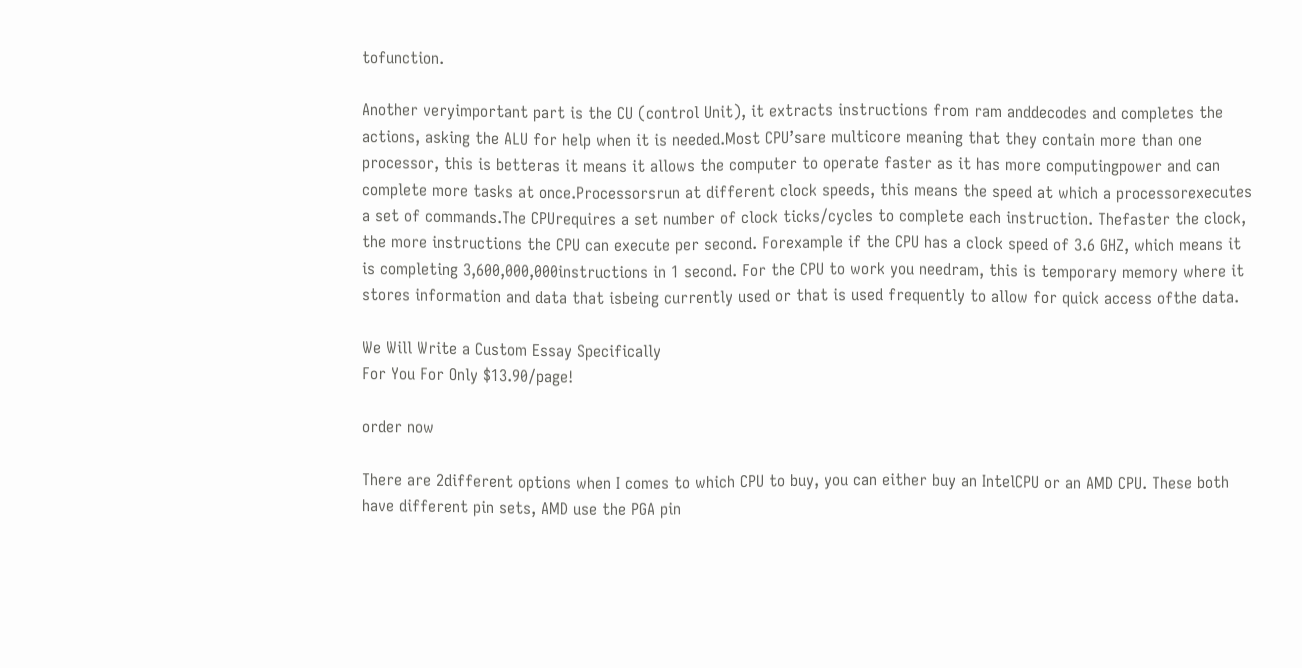tofunction.

Another veryimportant part is the CU (control Unit), it extracts instructions from ram anddecodes and completes the actions, asking the ALU for help when it is needed.Most CPU’sare multicore meaning that they contain more than one processor, this is betteras it means it allows the computer to operate faster as it has more computingpower and can complete more tasks at once.Processorsrun at different clock speeds, this means the speed at which a processorexecutes a set of commands.The CPUrequires a set number of clock ticks/cycles to complete each instruction. Thefaster the clock, the more instructions the CPU can execute per second. Forexample if the CPU has a clock speed of 3.6 GHZ, which means it is completing 3,600,000,000instructions in 1 second. For the CPU to work you needram, this is temporary memory where it stores information and data that isbeing currently used or that is used frequently to allow for quick access ofthe data.

We Will Write a Custom Essay Specifically
For You For Only $13.90/page!

order now

There are 2different options when I comes to which CPU to buy, you can either buy an IntelCPU or an AMD CPU. These both have different pin sets, AMD use the PGA pin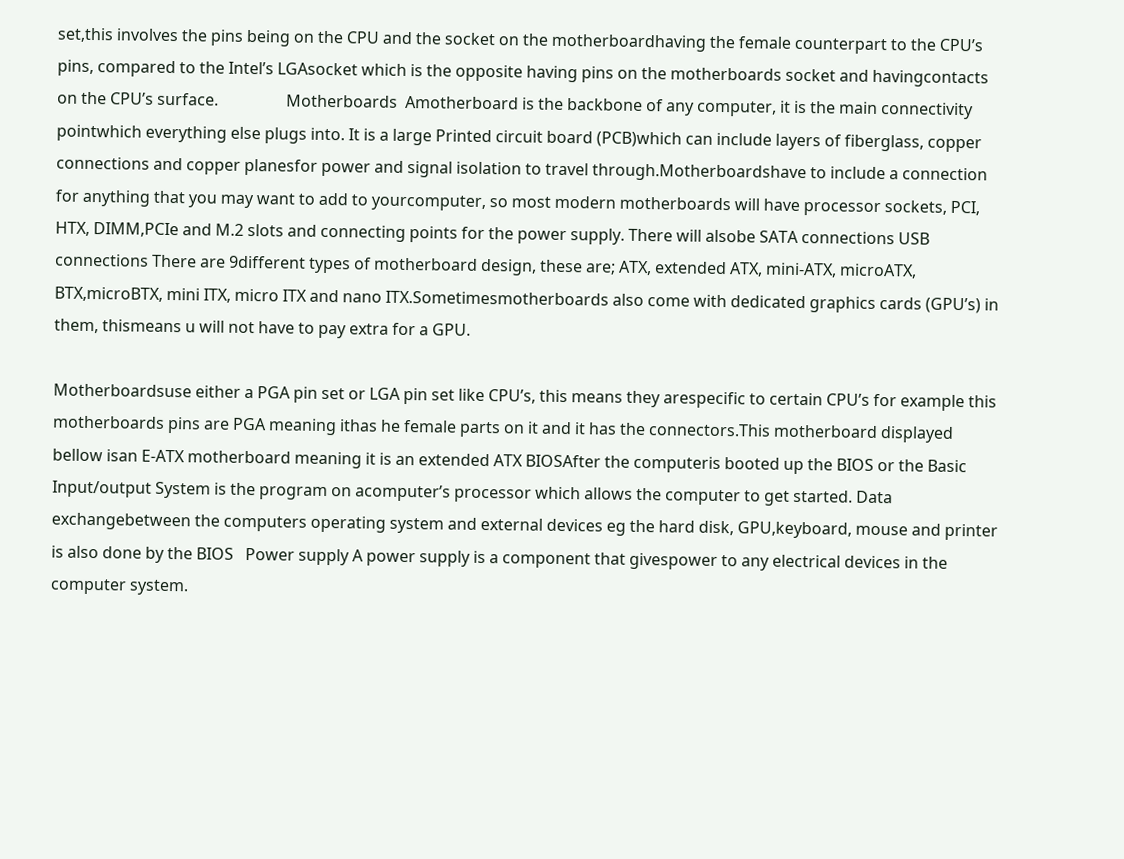set,this involves the pins being on the CPU and the socket on the motherboardhaving the female counterpart to the CPU’s pins, compared to the Intel’s LGAsocket which is the opposite having pins on the motherboards socket and havingcontacts on the CPU’s surface.                 Motherboards  Amotherboard is the backbone of any computer, it is the main connectivity pointwhich everything else plugs into. It is a large Printed circuit board (PCB)which can include layers of fiberglass, copper connections and copper planesfor power and signal isolation to travel through.Motherboardshave to include a connection for anything that you may want to add to yourcomputer, so most modern motherboards will have processor sockets, PCI, HTX, DIMM,PCIe and M.2 slots and connecting points for the power supply. There will alsobe SATA connections USB connections There are 9different types of motherboard design, these are; ATX, extended ATX, mini-ATX, microATX, BTX,microBTX, mini ITX, micro ITX and nano ITX.Sometimesmotherboards also come with dedicated graphics cards (GPU’s) in them, thismeans u will not have to pay extra for a GPU.

Motherboardsuse either a PGA pin set or LGA pin set like CPU’s, this means they arespecific to certain CPU’s for example this motherboards pins are PGA meaning ithas he female parts on it and it has the connectors.This motherboard displayed bellow isan E-ATX motherboard meaning it is an extended ATX BIOSAfter the computeris booted up the BIOS or the Basic Input/output System is the program on acomputer’s processor which allows the computer to get started. Data exchangebetween the computers operating system and external devices eg the hard disk, GPU,keyboard, mouse and printer is also done by the BIOS   Power supply A power supply is a component that givespower to any electrical devices in the computer system.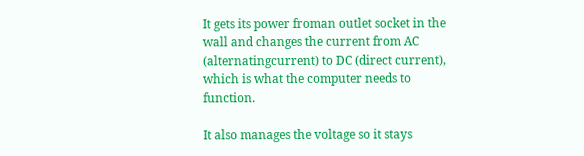It gets its power froman outlet socket in the wall and changes the current from AC (alternatingcurrent) to DC (direct current), which is what the computer needs to function.

It also manages the voltage so it stays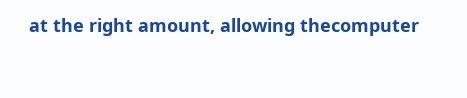at the right amount, allowing thecomputer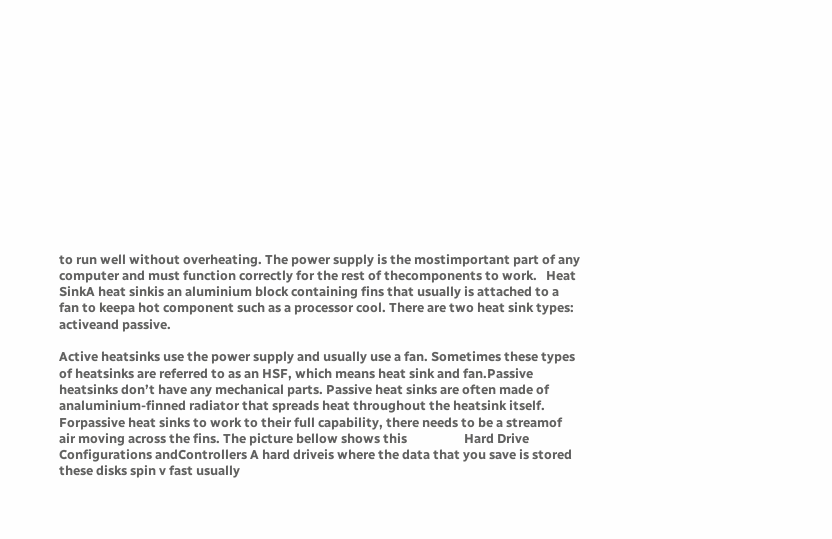to run well without overheating. The power supply is the mostimportant part of any computer and must function correctly for the rest of thecomponents to work.   Heat SinkA heat sinkis an aluminium block containing fins that usually is attached to a fan to keepa hot component such as a processor cool. There are two heat sink types: activeand passive.

Active heatsinks use the power supply and usually use a fan. Sometimes these types of heatsinks are referred to as an HSF, which means heat sink and fan.Passive heatsinks don’t have any mechanical parts. Passive heat sinks are often made of analuminium-finned radiator that spreads heat throughout the heatsink itself. Forpassive heat sinks to work to their full capability, there needs to be a streamof air moving across the fins. The picture bellow shows this                   Hard Drive Configurations andControllers A hard driveis where the data that you save is stored these disks spin v fast usually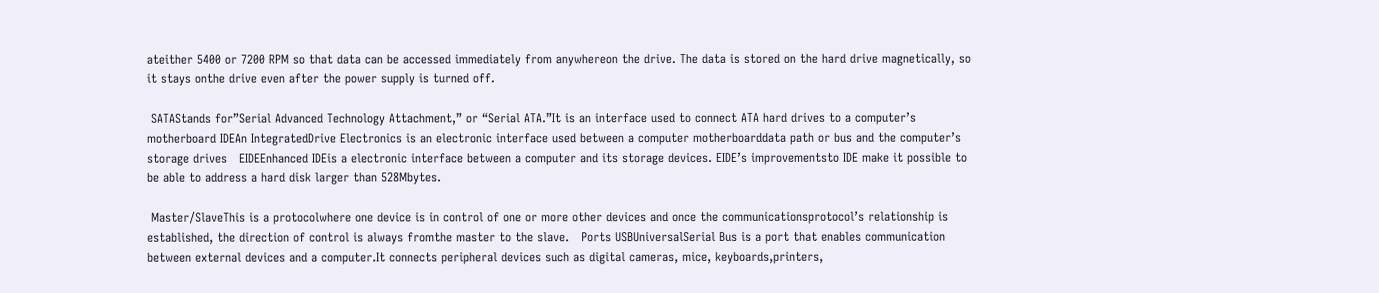ateither 5400 or 7200 RPM so that data can be accessed immediately from anywhereon the drive. The data is stored on the hard drive magnetically, so it stays onthe drive even after the power supply is turned off.

 SATAStands for”Serial Advanced Technology Attachment,” or “Serial ATA.”It is an interface used to connect ATA hard drives to a computer’s motherboard IDEAn IntegratedDrive Electronics is an electronic interface used between a computer motherboarddata path or bus and the computer’s storage drives   EIDEEnhanced IDEis a electronic interface between a computer and its storage devices. EIDE’s improvementsto IDE make it possible to be able to address a hard disk larger than 528Mbytes.

 Master/SlaveThis is a protocolwhere one device is in control of one or more other devices and once the communicationsprotocol’s relationship is established, the direction of control is always fromthe master to the slave.   Ports USBUniversalSerial Bus is a port that enables communication between external devices and a computer.It connects peripheral devices such as digital cameras, mice, keyboards,printers,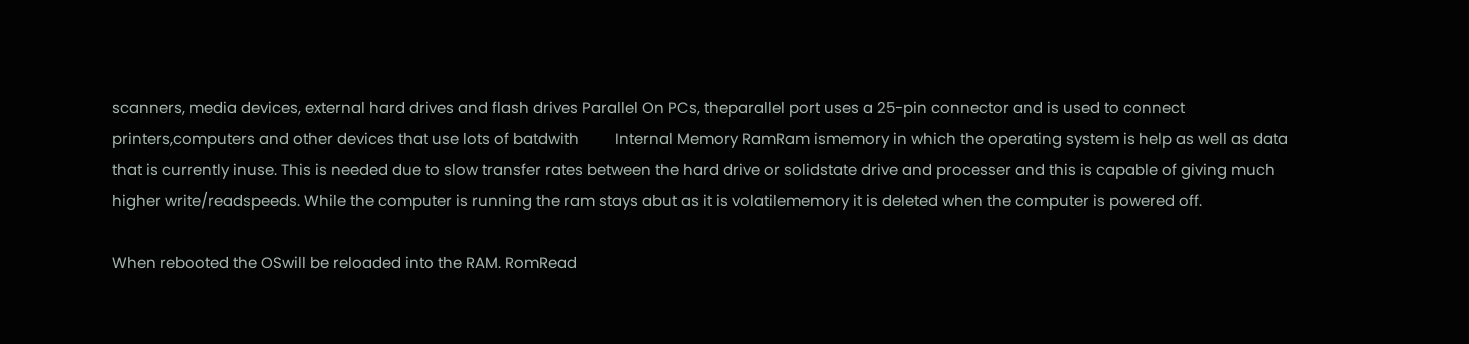scanners, media devices, external hard drives and flash drives Parallel On PCs, theparallel port uses a 25-pin connector and is used to connect printers,computers and other devices that use lots of batdwith         Internal Memory RamRam ismemory in which the operating system is help as well as data that is currently inuse. This is needed due to slow transfer rates between the hard drive or solidstate drive and processer and this is capable of giving much higher write/readspeeds. While the computer is running the ram stays abut as it is volatilememory it is deleted when the computer is powered off.

When rebooted the OSwill be reloaded into the RAM. RomRead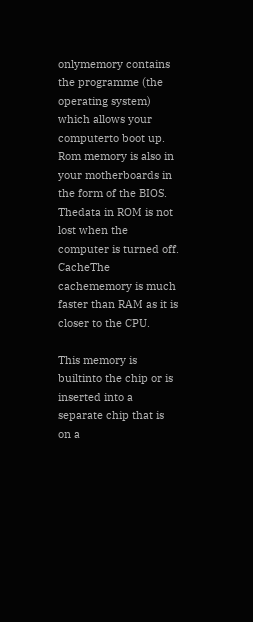onlymemory contains the programme (the operating system) which allows your computerto boot up. Rom memory is also in your motherboards in the form of the BIOS. Thedata in ROM is not lost when the computer is turned off. CacheThe cachememory is much faster than RAM as it is closer to the CPU.

This memory is builtinto the chip or is inserted into a separate chip that is on a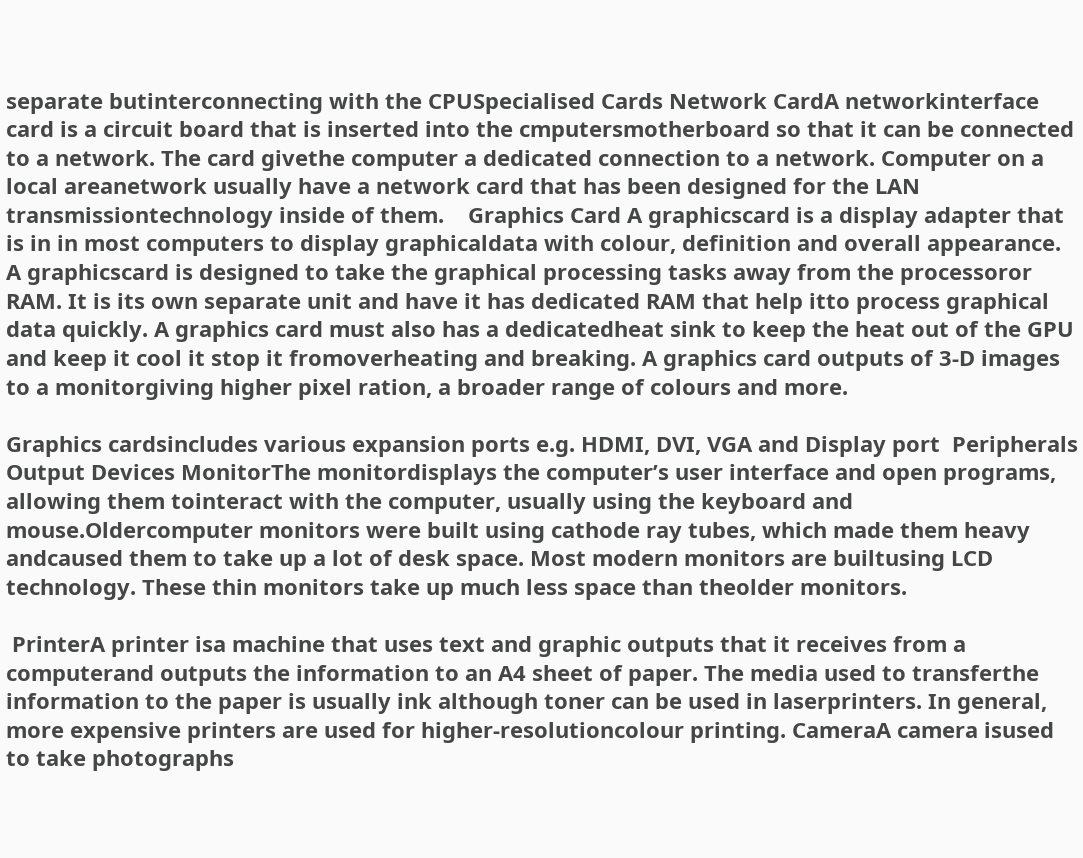separate butinterconnecting with the CPUSpecialised Cards Network CardA networkinterface card is a circuit board that is inserted into the cmputersmotherboard so that it can be connected to a network. The card givethe computer a dedicated connection to a network. Computer on a local areanetwork usually have a network card that has been designed for the LAN transmissiontechnology inside of them.    Graphics Card A graphicscard is a display adapter that is in in most computers to display graphicaldata with colour, definition and overall appearance. A graphicscard is designed to take the graphical processing tasks away from the processoror RAM. It is its own separate unit and have it has dedicated RAM that help itto process graphical data quickly. A graphics card must also has a dedicatedheat sink to keep the heat out of the GPU and keep it cool it stop it fromoverheating and breaking. A graphics card outputs of 3-D images to a monitorgiving higher pixel ration, a broader range of colours and more.

Graphics cardsincludes various expansion ports e.g. HDMI, DVI, VGA and Display port  Peripherals Output Devices MonitorThe monitordisplays the computer’s user interface and open programs, allowing them tointeract with the computer, usually using the keyboard and mouse.Oldercomputer monitors were built using cathode ray tubes, which made them heavy andcaused them to take up a lot of desk space. Most modern monitors are builtusing LCD technology. These thin monitors take up much less space than theolder monitors.

 PrinterA printer isa machine that uses text and graphic outputs that it receives from a computerand outputs the information to an A4 sheet of paper. The media used to transferthe information to the paper is usually ink although toner can be used in laserprinters. In general, more expensive printers are used for higher-resolutioncolour printing. CameraA camera isused to take photographs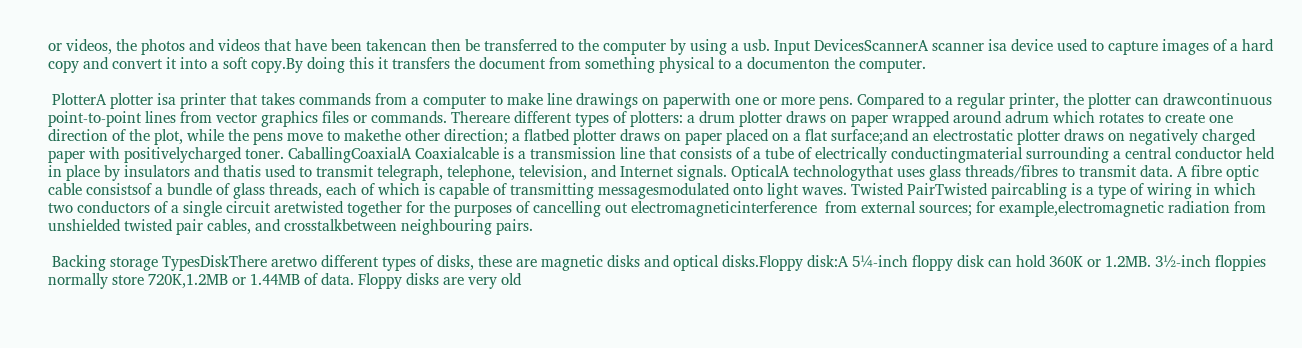or videos, the photos and videos that have been takencan then be transferred to the computer by using a usb. Input DevicesScannerA scanner isa device used to capture images of a hard copy and convert it into a soft copy.By doing this it transfers the document from something physical to a documenton the computer.

 PlotterA plotter isa printer that takes commands from a computer to make line drawings on paperwith one or more pens. Compared to a regular printer, the plotter can drawcontinuous point-to-point lines from vector graphics files or commands. Thereare different types of plotters: a drum plotter draws on paper wrapped around adrum which rotates to create one direction of the plot, while the pens move to makethe other direction; a flatbed plotter draws on paper placed on a flat surface;and an electrostatic plotter draws on negatively charged paper with positivelycharged toner. CaballingCoaxialA Coaxialcable is a transmission line that consists of a tube of electrically conductingmaterial surrounding a central conductor held in place by insulators and thatis used to transmit telegraph, telephone, television, and Internet signals. OpticalA technologythat uses glass threads/fibres to transmit data. A fibre optic cable consistsof a bundle of glass threads, each of which is capable of transmitting messagesmodulated onto light waves. Twisted PairTwisted paircabling is a type of wiring in which two conductors of a single circuit aretwisted together for the purposes of cancelling out electromagneticinterference  from external sources; for example,electromagnetic radiation from unshielded twisted pair cables, and crosstalkbetween neighbouring pairs.

 Backing storage TypesDiskThere aretwo different types of disks, these are magnetic disks and optical disks.Floppy disk:A 5¼-inch floppy disk can hold 360K or 1.2MB. 3½-inch floppies normally store 720K,1.2MB or 1.44MB of data. Floppy disks are very old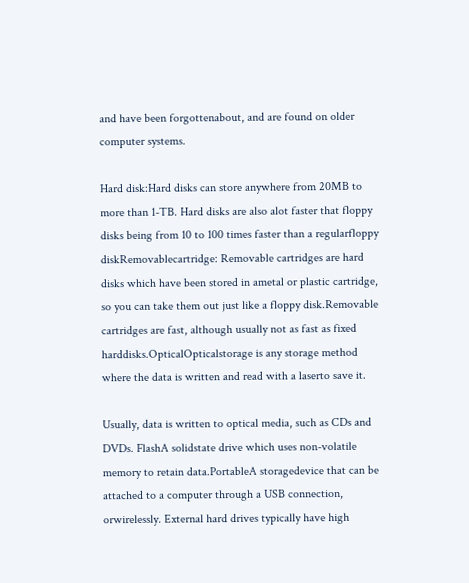and have been forgottenabout, and are found on older computer systems.

Hard disk:Hard disks can store anywhere from 20MB to more than 1-TB. Hard disks are also alot faster that floppy disks being from 10 to 100 times faster than a regularfloppy diskRemovablecartridge: Removable cartridges are hard disks which have been stored in ametal or plastic cartridge, so you can take them out just like a floppy disk.Removable cartridges are fast, although usually not as fast as fixed harddisks.OpticalOpticalstorage is any storage method where the data is written and read with a laserto save it.

Usually, data is written to optical media, such as CDs and DVDs. FlashA solidstate drive which uses non-volatile memory to retain data.PortableA storagedevice that can be attached to a computer through a USB connection, orwirelessly. External hard drives typically have high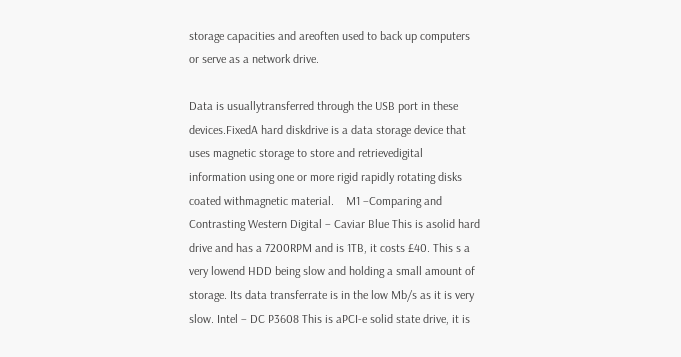storage capacities and areoften used to back up computers or serve as a network drive.

Data is usuallytransferred through the USB port in these devices.FixedA hard diskdrive is a data storage device that uses magnetic storage to store and retrievedigital information using one or more rigid rapidly rotating disks coated withmagnetic material.    M1 –Comparing and Contrasting Western Digital – Caviar Blue This is asolid hard drive and has a 7200RPM and is 1TB, it costs £40. This s a very lowend HDD being slow and holding a small amount of storage. Its data transferrate is in the low Mb/s as it is very slow. Intel – DC P3608 This is aPCI-e solid state drive, it is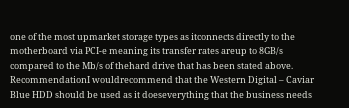one of the most upmarket storage types as itconnects directly to the motherboard via PCI-e meaning its transfer rates areup to 8GB/s  compared to the Mb/s of thehard drive that has been stated above. RecommendationI wouldrecommend that the Western Digital – Caviar Blue HDD should be used as it doeseverything that the business needs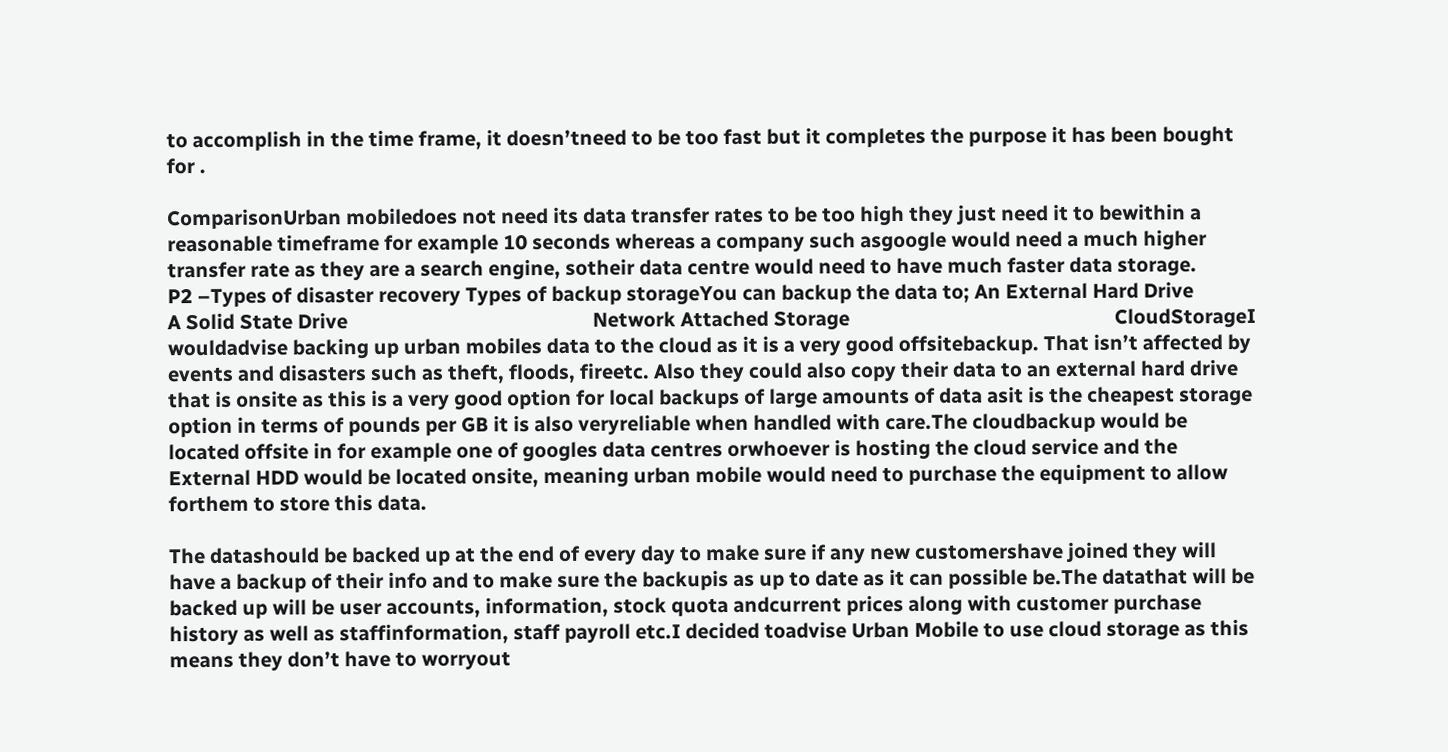to accomplish in the time frame, it doesn’tneed to be too fast but it completes the purpose it has been bought for .

ComparisonUrban mobiledoes not need its data transfer rates to be too high they just need it to bewithin a reasonable timeframe for example 10 seconds whereas a company such asgoogle would need a much higher transfer rate as they are a search engine, sotheir data centre would need to have much faster data storage.                  P2 –Types of disaster recovery Types of backup storageYou can backup the data to; An External Hard Drive                                                 A Solid State Drive                                                 Network Attached Storage                                                     CloudStorageI wouldadvise backing up urban mobiles data to the cloud as it is a very good offsitebackup. That isn’t affected by events and disasters such as theft, floods, fireetc. Also they could also copy their data to an external hard drive that is onsite as this is a very good option for local backups of large amounts of data asit is the cheapest storage option in terms of pounds per GB it is also veryreliable when handled with care.The cloudbackup would be located offsite in for example one of googles data centres orwhoever is hosting the cloud service and the External HDD would be located onsite, meaning urban mobile would need to purchase the equipment to allow forthem to store this data.

The datashould be backed up at the end of every day to make sure if any new customershave joined they will have a backup of their info and to make sure the backupis as up to date as it can possible be.The datathat will be backed up will be user accounts, information, stock quota andcurrent prices along with customer purchase history as well as staffinformation, staff payroll etc.I decided toadvise Urban Mobile to use cloud storage as this means they don’t have to worryout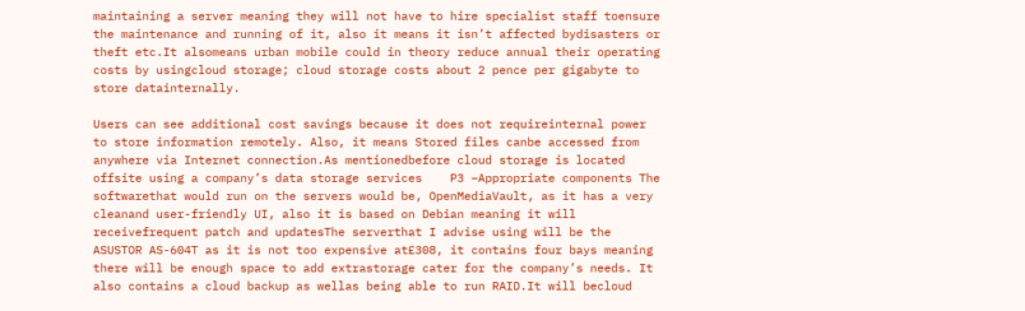maintaining a server meaning they will not have to hire specialist staff toensure the maintenance and running of it, also it means it isn’t affected bydisasters or theft etc.It alsomeans urban mobile could in theory reduce annual their operating costs by usingcloud storage; cloud storage costs about 2 pence per gigabyte to store datainternally.

Users can see additional cost savings because it does not requireinternal power to store information remotely. Also, it means Stored files canbe accessed from anywhere via Internet connection.As mentionedbefore cloud storage is located offsite using a company’s data storage services    P3 –Appropriate components The softwarethat would run on the servers would be, OpenMediaVault, as it has a very cleanand user-friendly UI, also it is based on Debian meaning it will receivefrequent patch and updatesThe serverthat I advise using will be the ASUSTOR AS-604T as it is not too expensive at£308, it contains four bays meaning there will be enough space to add extrastorage cater for the company’s needs. It also contains a cloud backup as wellas being able to run RAID.It will becloud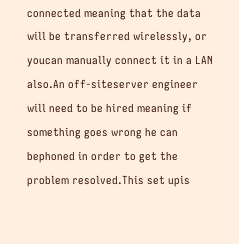connected meaning that the data will be transferred wirelessly, or youcan manually connect it in a LAN also.An off-siteserver engineer will need to be hired meaning if something goes wrong he can bephoned in order to get the problem resolved.This set upis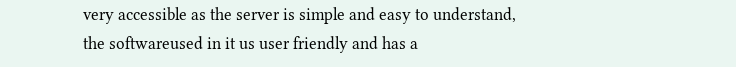very accessible as the server is simple and easy to understand, the softwareused in it us user friendly and has a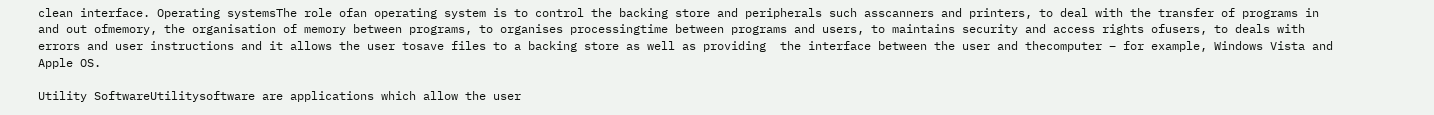clean interface. Operating systemsThe role ofan operating system is to control the backing store and peripherals such asscanners and printers, to deal with the transfer of programs in and out ofmemory, the organisation of memory between programs, to organises processingtime between programs and users, to maintains security and access rights ofusers, to deals with errors and user instructions and it allows the user tosave files to a backing store as well as providing  the interface between the user and thecomputer – for example, Windows Vista and Apple OS.

Utility SoftwareUtilitysoftware are applications which allow the user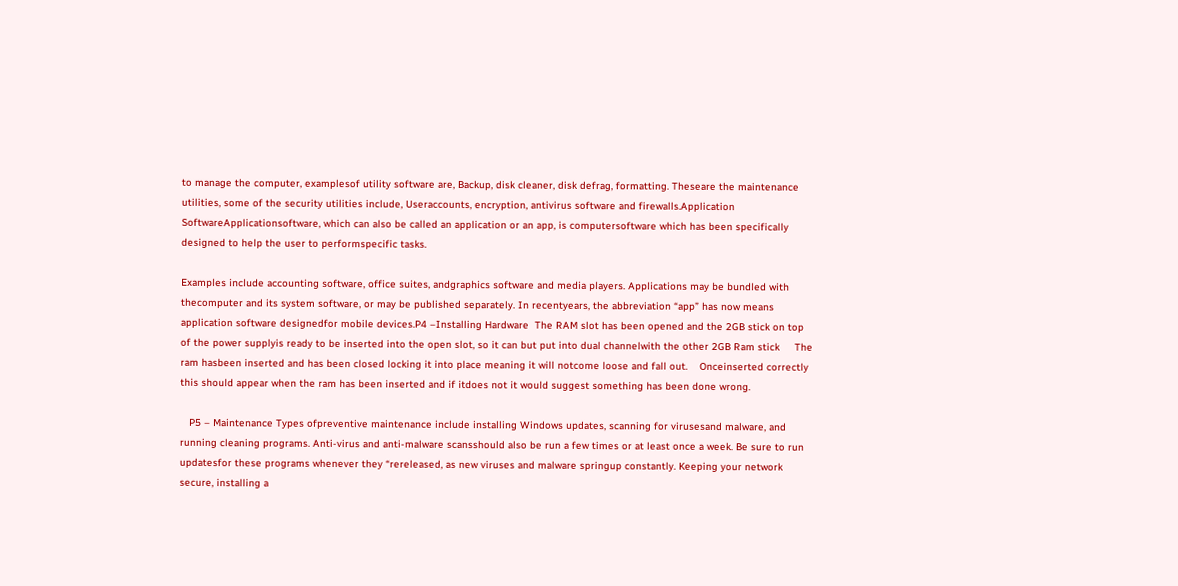to manage the computer, examplesof utility software are, Backup, disk cleaner, disk defrag, formatting. Theseare the maintenance utilities, some of the security utilities include, Useraccounts, encryption, antivirus software and firewalls.Application SoftwareApplicationsoftware, which can also be called an application or an app, is computersoftware which has been specifically designed to help the user to performspecific tasks.

Examples include accounting software, office suites, andgraphics software and media players. Applications may be bundled with thecomputer and its system software, or may be published separately. In recentyears, the abbreviation “app” has now means application software designedfor mobile devices.P4 –Installing Hardware  The RAM slot has been opened and the 2GB stick on top of the power supplyis ready to be inserted into the open slot, so it can but put into dual channelwith the other 2GB Ram stick     The ram hasbeen inserted and has been closed locking it into place meaning it will notcome loose and fall out.    Onceinserted correctly this should appear when the ram has been inserted and if itdoes not it would suggest something has been done wrong.

   P5 – Maintenance Types ofpreventive maintenance include installing Windows updates, scanning for virusesand malware, and running cleaning programs. Anti-virus and anti-malware scansshould also be run a few times or at least once a week. Be sure to run updatesfor these programs whenever they “rereleased, as new viruses and malware springup constantly. Keeping your network secure, installing a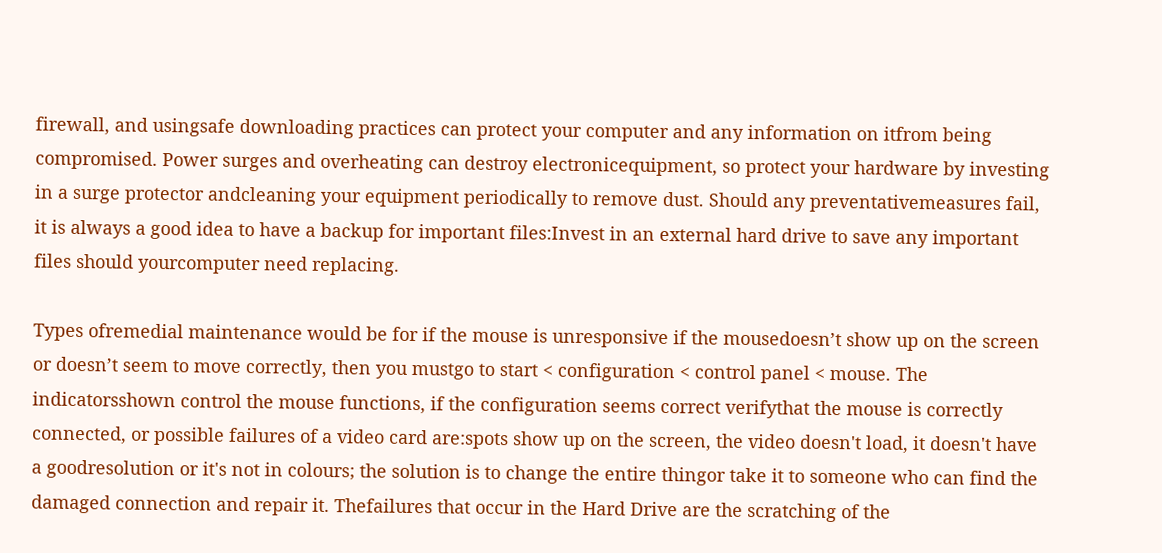firewall, and usingsafe downloading practices can protect your computer and any information on itfrom being compromised. Power surges and overheating can destroy electronicequipment, so protect your hardware by investing in a surge protector andcleaning your equipment periodically to remove dust. Should any preventativemeasures fail, it is always a good idea to have a backup for important files:Invest in an external hard drive to save any important files should yourcomputer need replacing.

Types ofremedial maintenance would be for if the mouse is unresponsive if the mousedoesn’t show up on the screen or doesn’t seem to move correctly, then you mustgo to start < configuration < control panel < mouse. The indicatorsshown control the mouse functions, if the configuration seems correct verifythat the mouse is correctly connected, or possible failures of a video card are:spots show up on the screen, the video doesn't load, it doesn't have a goodresolution or it's not in colours; the solution is to change the entire thingor take it to someone who can find the damaged connection and repair it. Thefailures that occur in the Hard Drive are the scratching of the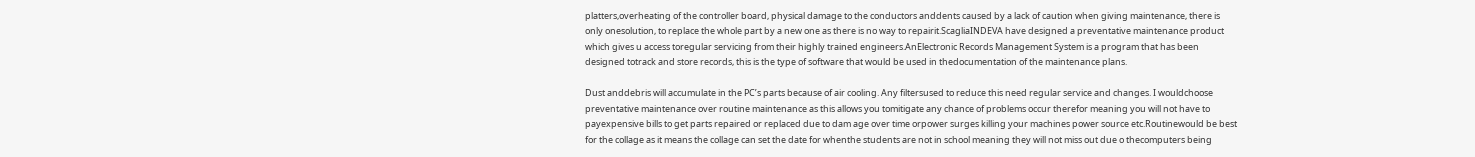platters,overheating of the controller board, physical damage to the conductors anddents caused by a lack of caution when giving maintenance, there is only onesolution, to replace the whole part by a new one as there is no way to repairit.ScagliaINDEVA have designed a preventative maintenance product which gives u access toregular servicing from their highly trained engineers.AnElectronic Records Management System is a program that has been designed totrack and store records, this is the type of software that would be used in thedocumentation of the maintenance plans.

Dust anddebris will accumulate in the PC’s parts because of air cooling. Any filtersused to reduce this need regular service and changes. I wouldchoose preventative maintenance over routine maintenance as this allows you tomitigate any chance of problems occur therefor meaning you will not have to payexpensive bills to get parts repaired or replaced due to dam age over time orpower surges killing your machines power source etc.Routinewould be best for the collage as it means the collage can set the date for whenthe students are not in school meaning they will not miss out due o thecomputers being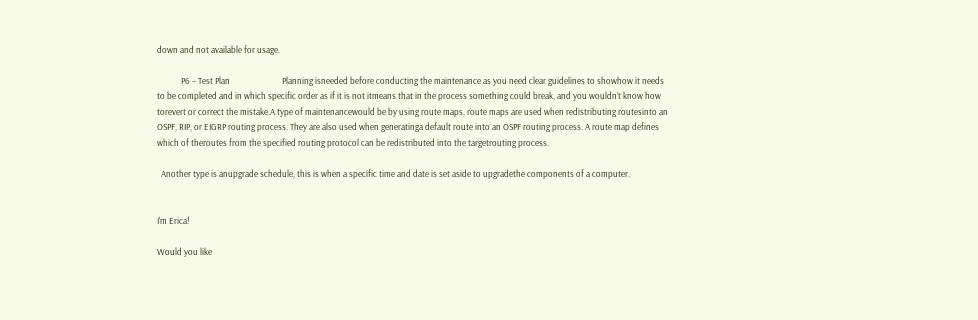down and not available for usage.

            P6 – Test Plan                          Planning isneeded before conducting the maintenance as you need clear guidelines to showhow it needs to be completed and in which specific order as if it is not itmeans that in the process something could break, and you wouldn’t know how torevert or correct the mistake.A type of maintenancewould be by using route maps, route maps are used when redistributing routesinto an OSPF, RIP, or EIGRP routing process. They are also used when generatinga default route into an OSPF routing process. A route map defines which of theroutes from the specified routing protocol can be redistributed into the targetrouting process.

  Another type is anupgrade schedule, this is when a specific time and date is set aside to upgradethe components of a computer.


I'm Erica!

Would you like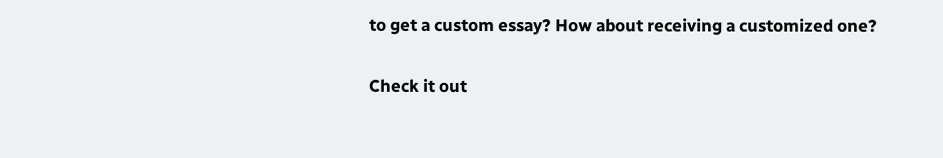to get a custom essay? How about receiving a customized one?

Check it out